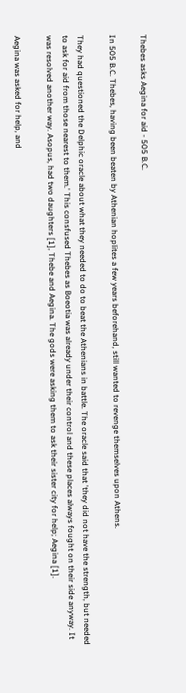Thebes asks Aegina for aid - 505 B.C.

In 505 B.C. Thebes, having been beaten by Athenian hoplites a few years beforehand, still wanted to revenge themselves upon Athens.

They had questioned the Delphic oracle about what they needed to do to beat the Athenians in battle. The oracle said that 'they did not have the strength, but needed to ask for aid from those nearest to them.' This consfused Thebes as Boeotia was already under their control and these places always fought on their side anyway. It was resolved another way. Asopus, had two daughters [1], Thebe and Aegina. The gods were asking them to ask their sister city for help; Aegina [1].

Aegina was asked for help, and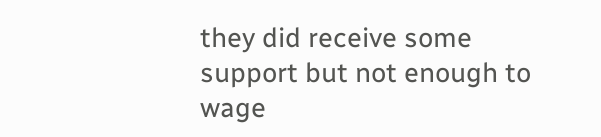they did receive some support but not enough to wage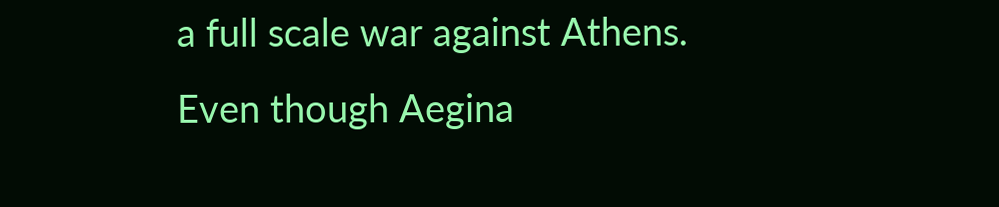a full scale war against Athens. Even though Aegina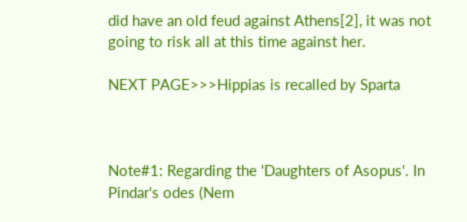did have an old feud against Athens[2], it was not going to risk all at this time against her.

NEXT PAGE>>>Hippias is recalled by Sparta



Note#1: Regarding the 'Daughters of Asopus'. In Pindar's odes (Nem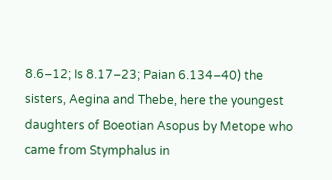8.6–12; Is 8.17–23; Paian 6.134–40) the sisters, Aegina and Thebe, here the youngest daughters of Boeotian Asopus by Metope who came from Stymphalus in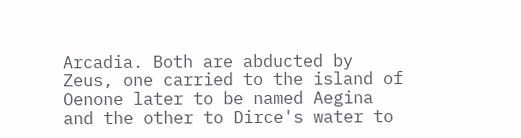Arcadia. Both are abducted by Zeus, one carried to the island of Oenone later to be named Aegina and the other to Dirce's water to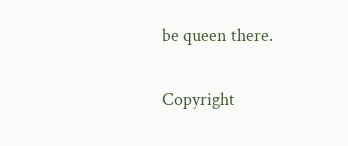be queen there.

Copyright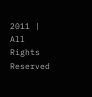2011 | All Rights Reserved